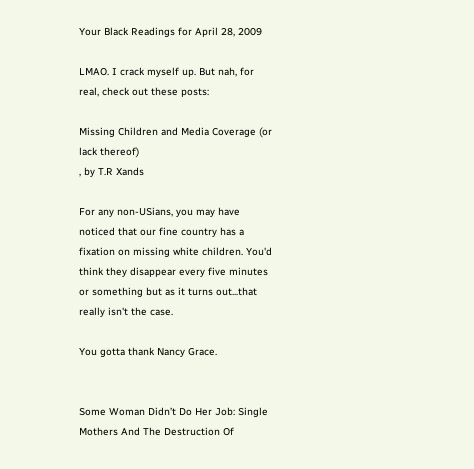Your Black Readings for April 28, 2009

LMAO. I crack myself up. But nah, for real, check out these posts:

Missing Children and Media Coverage (or lack thereof)
, by T.R Xands

For any non-USians, you may have noticed that our fine country has a fixation on missing white children. You'd think they disappear every five minutes or something but as it turns out...that really isn't the case.

You gotta thank Nancy Grace.


Some Woman Didn’t Do Her Job: Single Mothers And The Destruction Of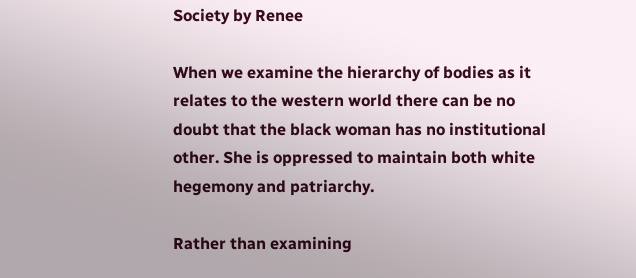Society by Renee

When we examine the hierarchy of bodies as it relates to the western world there can be no doubt that the black woman has no institutional other. She is oppressed to maintain both white hegemony and patriarchy.

Rather than examining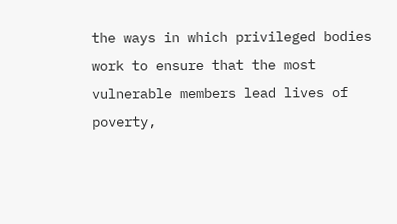the ways in which privileged bodies work to ensure that the most vulnerable members lead lives of poverty,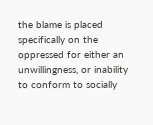the blame is placed specifically on the oppressed for either an unwillingness, or inability to conform to socially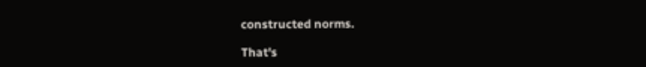constructed norms.

That's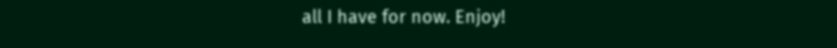all I have for now. Enjoy!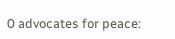0 advocates for peace: